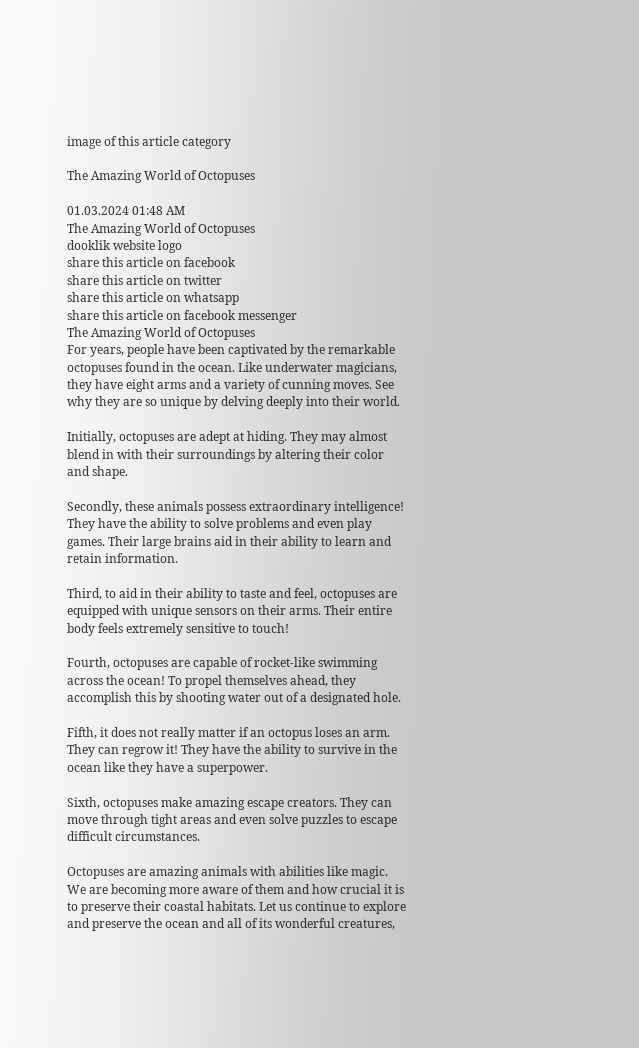image of this article category

The Amazing World of Octopuses

01.03.2024 01:48 AM
The Amazing World of Octopuses
dooklik website logo
share this article on facebook
share this article on twitter
share this article on whatsapp
share this article on facebook messenger
The Amazing World of Octopuses
For years, people have been captivated by the remarkable octopuses found in the ocean. Like underwater magicians, they have eight arms and a variety of cunning moves. See why they are so unique by delving deeply into their world.

Initially, octopuses are adept at hiding. They may almost blend in with their surroundings by altering their color and shape.

Secondly, these animals possess extraordinary intelligence! They have the ability to solve problems and even play games. Their large brains aid in their ability to learn and retain information.

Third, to aid in their ability to taste and feel, octopuses are equipped with unique sensors on their arms. Their entire body feels extremely sensitive to touch!

Fourth, octopuses are capable of rocket-like swimming across the ocean! To propel themselves ahead, they accomplish this by shooting water out of a designated hole.

Fifth, it does not really matter if an octopus loses an arm. They can regrow it! They have the ability to survive in the ocean like they have a superpower.

Sixth, octopuses make amazing escape creators. They can move through tight areas and even solve puzzles to escape difficult circumstances.

Octopuses are amazing animals with abilities like magic. We are becoming more aware of them and how crucial it is to preserve their coastal habitats. Let us continue to explore and preserve the ocean and all of its wonderful creatures,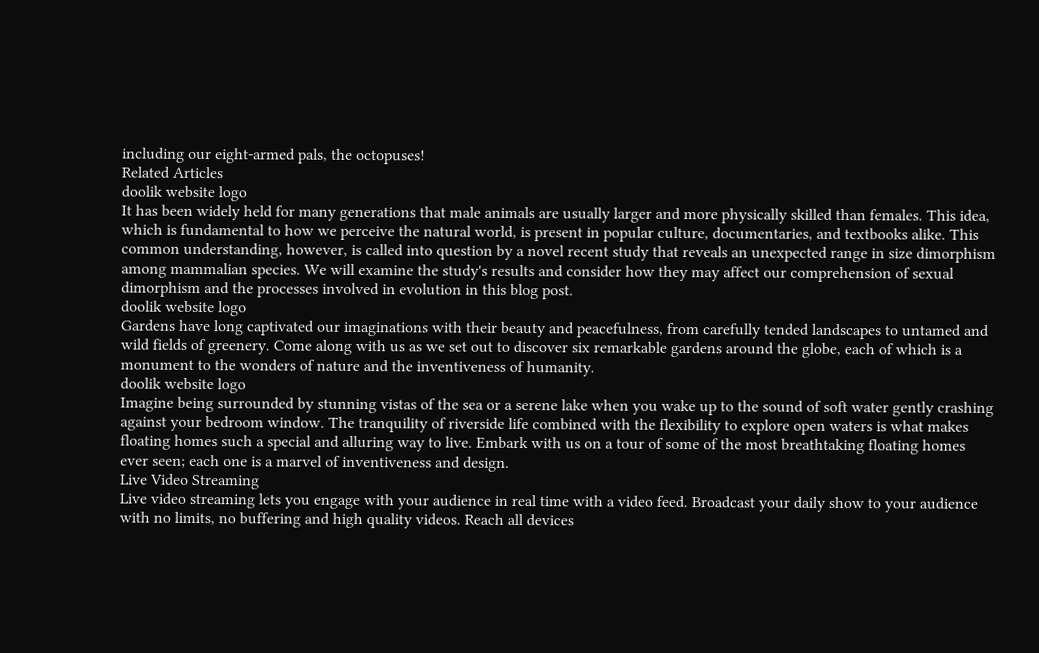including our eight-armed pals, the octopuses!
Related Articles
doolik website logo
It has been widely held for many generations that male animals are usually larger and more physically skilled than females. This idea, which is fundamental to how we perceive the natural world, is present in popular culture, documentaries, and textbooks alike. This common understanding, however, is called into question by a novel recent study that reveals an unexpected range in size dimorphism among mammalian species. We will examine the study's results and consider how they may affect our comprehension of sexual dimorphism and the processes involved in evolution in this blog post.
doolik website logo
Gardens have long captivated our imaginations with their beauty and peacefulness, from carefully tended landscapes to untamed and wild fields of greenery. Come along with us as we set out to discover six remarkable gardens around the globe, each of which is a monument to the wonders of nature and the inventiveness of humanity.
doolik website logo
Imagine being surrounded by stunning vistas of the sea or a serene lake when you wake up to the sound of soft water gently crashing against your bedroom window. The tranquility of riverside life combined with the flexibility to explore open waters is what makes floating homes such a special and alluring way to live. Embark with us on a tour of some of the most breathtaking floating homes ever seen; each one is a marvel of inventiveness and design.
Live Video Streaming
Live video streaming lets you engage with your audience in real time with a video feed. Broadcast your daily show to your audience with no limits, no buffering and high quality videos. Reach all devices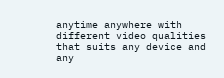anytime anywhere with different video qualities that suits any device and any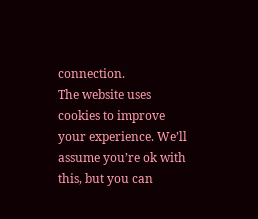connection.
The website uses cookies to improve your experience. We’ll assume you’re ok with this, but you can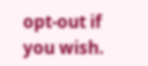opt-out if you wish.